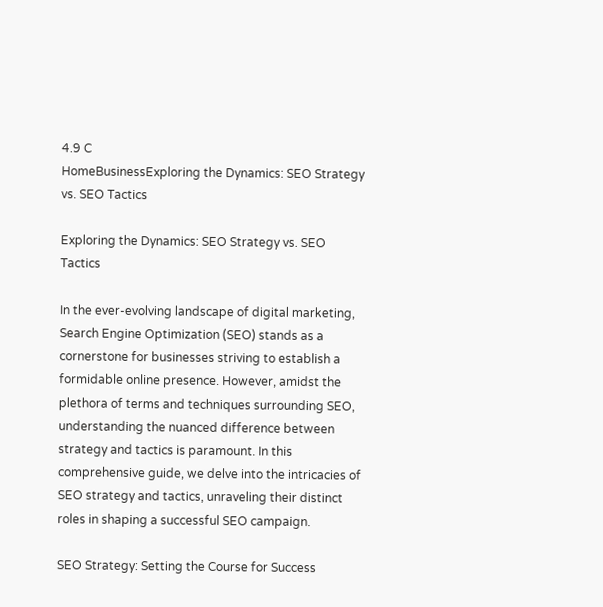4.9 C
HomeBusinessExploring the Dynamics: SEO Strategy vs. SEO Tactics

Exploring the Dynamics: SEO Strategy vs. SEO Tactics

In the ever-evolving landscape of digital marketing, Search Engine Optimization (SEO) stands as a cornerstone for businesses striving to establish a formidable online presence. However, amidst the plethora of terms and techniques surrounding SEO, understanding the nuanced difference between strategy and tactics is paramount. In this comprehensive guide, we delve into the intricacies of SEO strategy and tactics, unraveling their distinct roles in shaping a successful SEO campaign.

SEO Strategy: Setting the Course for Success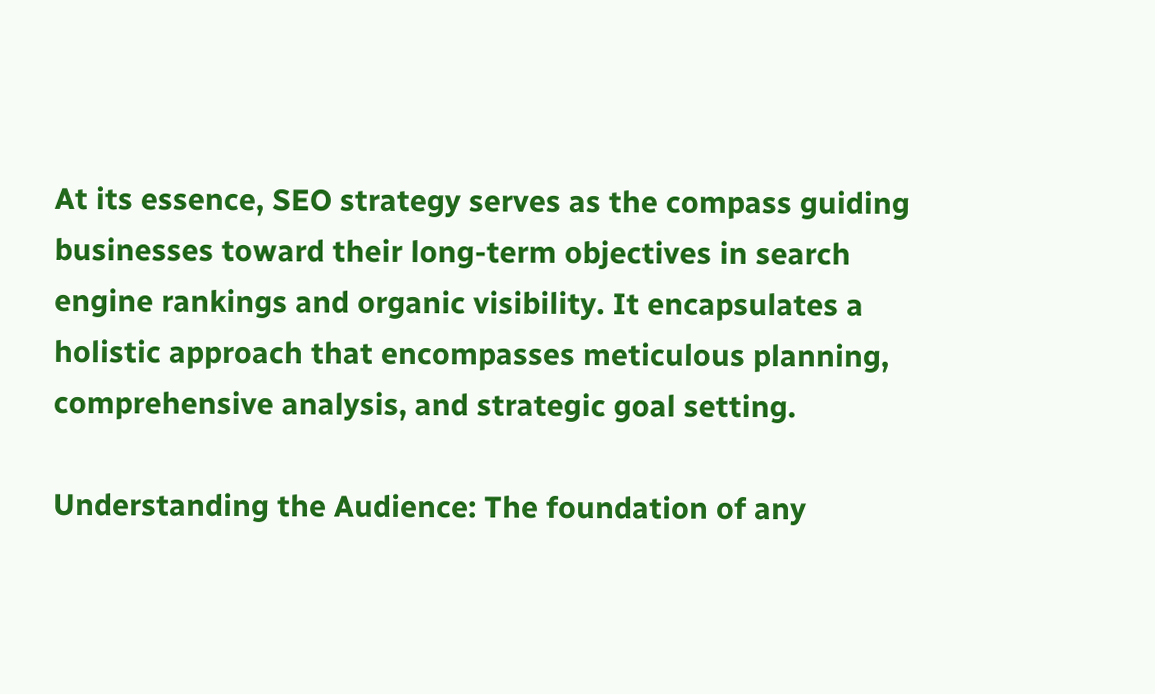At its essence, SEO strategy serves as the compass guiding businesses toward their long-term objectives in search engine rankings and organic visibility. It encapsulates a holistic approach that encompasses meticulous planning, comprehensive analysis, and strategic goal setting.

Understanding the Audience: The foundation of any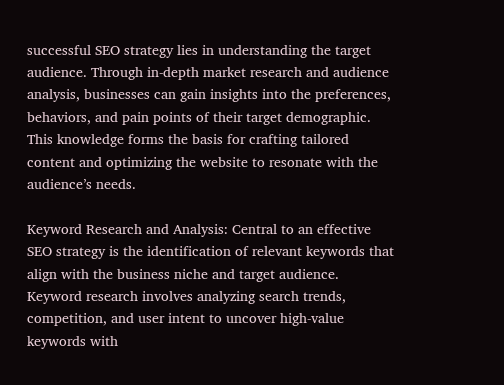successful SEO strategy lies in understanding the target audience. Through in-depth market research and audience analysis, businesses can gain insights into the preferences, behaviors, and pain points of their target demographic. This knowledge forms the basis for crafting tailored content and optimizing the website to resonate with the audience’s needs.

Keyword Research and Analysis: Central to an effective SEO strategy is the identification of relevant keywords that align with the business niche and target audience. Keyword research involves analyzing search trends, competition, and user intent to uncover high-value keywords with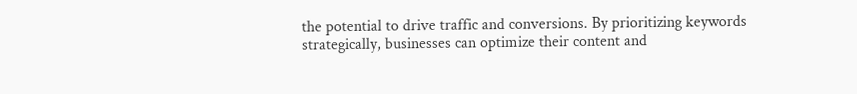the potential to drive traffic and conversions. By prioritizing keywords strategically, businesses can optimize their content and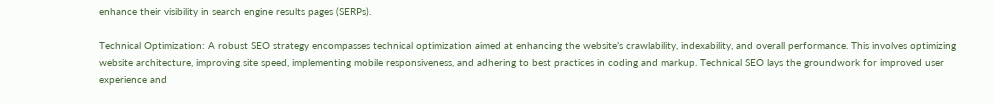enhance their visibility in search engine results pages (SERPs).

Technical Optimization: A robust SEO strategy encompasses technical optimization aimed at enhancing the website’s crawlability, indexability, and overall performance. This involves optimizing website architecture, improving site speed, implementing mobile responsiveness, and adhering to best practices in coding and markup. Technical SEO lays the groundwork for improved user experience and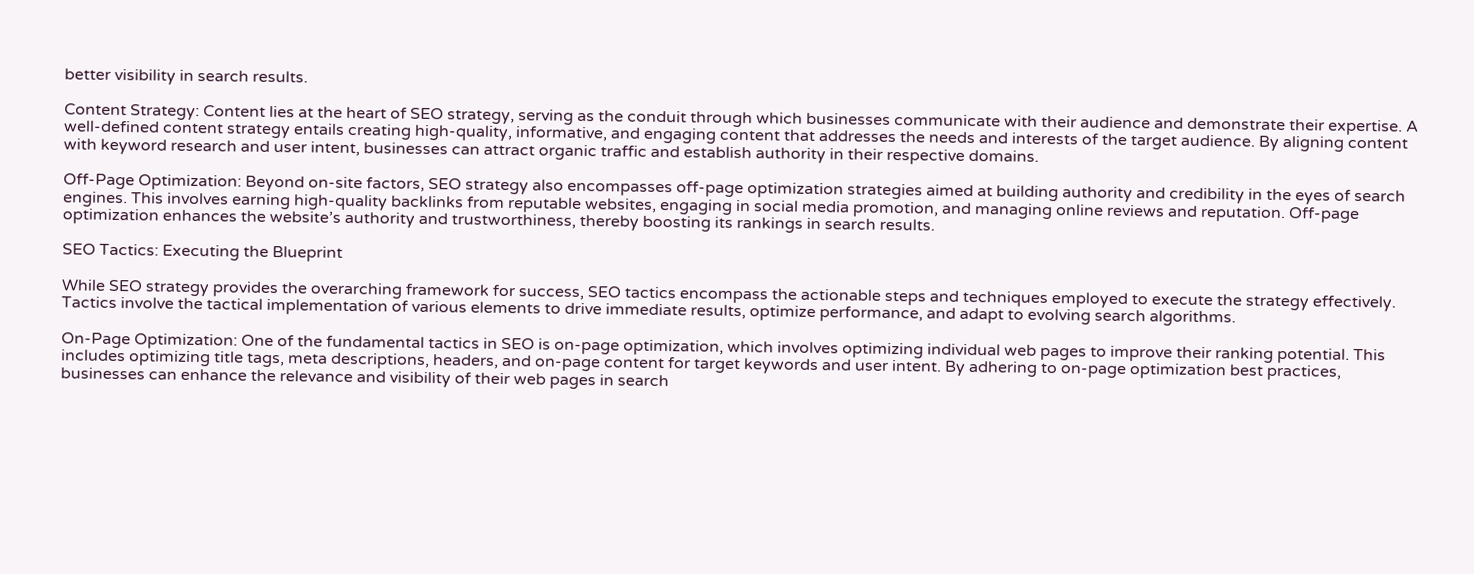better visibility in search results.

Content Strategy: Content lies at the heart of SEO strategy, serving as the conduit through which businesses communicate with their audience and demonstrate their expertise. A well-defined content strategy entails creating high-quality, informative, and engaging content that addresses the needs and interests of the target audience. By aligning content with keyword research and user intent, businesses can attract organic traffic and establish authority in their respective domains.

Off-Page Optimization: Beyond on-site factors, SEO strategy also encompasses off-page optimization strategies aimed at building authority and credibility in the eyes of search engines. This involves earning high-quality backlinks from reputable websites, engaging in social media promotion, and managing online reviews and reputation. Off-page optimization enhances the website’s authority and trustworthiness, thereby boosting its rankings in search results.

SEO Tactics: Executing the Blueprint

While SEO strategy provides the overarching framework for success, SEO tactics encompass the actionable steps and techniques employed to execute the strategy effectively. Tactics involve the tactical implementation of various elements to drive immediate results, optimize performance, and adapt to evolving search algorithms.

On-Page Optimization: One of the fundamental tactics in SEO is on-page optimization, which involves optimizing individual web pages to improve their ranking potential. This includes optimizing title tags, meta descriptions, headers, and on-page content for target keywords and user intent. By adhering to on-page optimization best practices, businesses can enhance the relevance and visibility of their web pages in search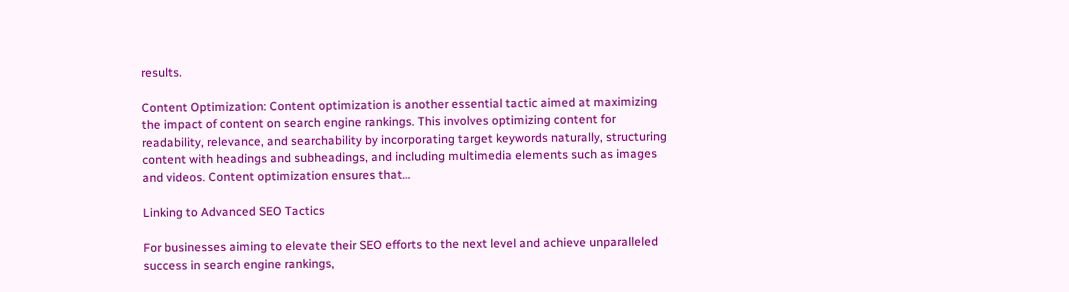results.

Content Optimization: Content optimization is another essential tactic aimed at maximizing the impact of content on search engine rankings. This involves optimizing content for readability, relevance, and searchability by incorporating target keywords naturally, structuring content with headings and subheadings, and including multimedia elements such as images and videos. Content optimization ensures that…

Linking to Advanced SEO Tactics

For businesses aiming to elevate their SEO efforts to the next level and achieve unparalleled success in search engine rankings,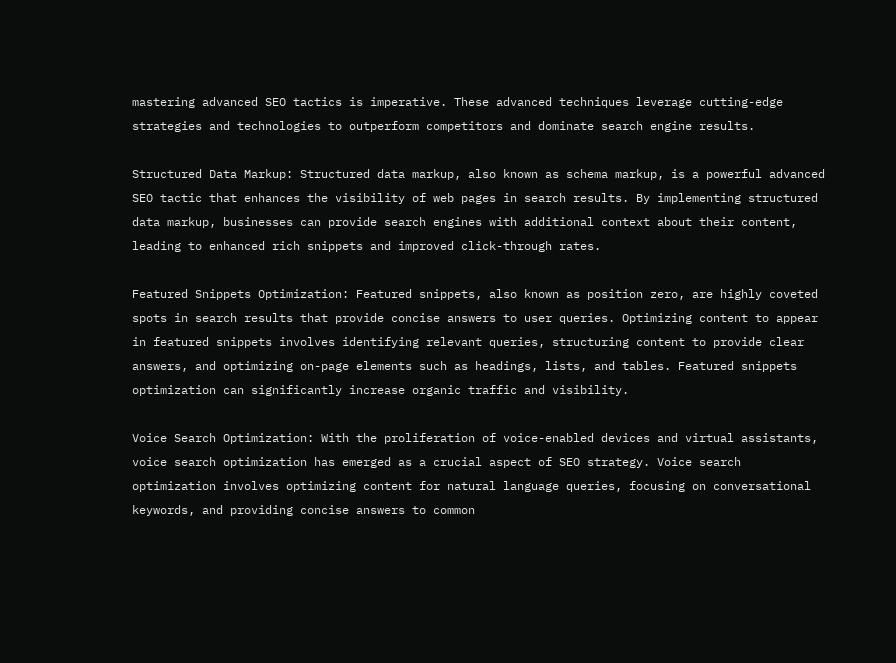mastering advanced SEO tactics is imperative. These advanced techniques leverage cutting-edge strategies and technologies to outperform competitors and dominate search engine results.

Structured Data Markup: Structured data markup, also known as schema markup, is a powerful advanced SEO tactic that enhances the visibility of web pages in search results. By implementing structured data markup, businesses can provide search engines with additional context about their content, leading to enhanced rich snippets and improved click-through rates.

Featured Snippets Optimization: Featured snippets, also known as position zero, are highly coveted spots in search results that provide concise answers to user queries. Optimizing content to appear in featured snippets involves identifying relevant queries, structuring content to provide clear answers, and optimizing on-page elements such as headings, lists, and tables. Featured snippets optimization can significantly increase organic traffic and visibility.

Voice Search Optimization: With the proliferation of voice-enabled devices and virtual assistants, voice search optimization has emerged as a crucial aspect of SEO strategy. Voice search optimization involves optimizing content for natural language queries, focusing on conversational keywords, and providing concise answers to common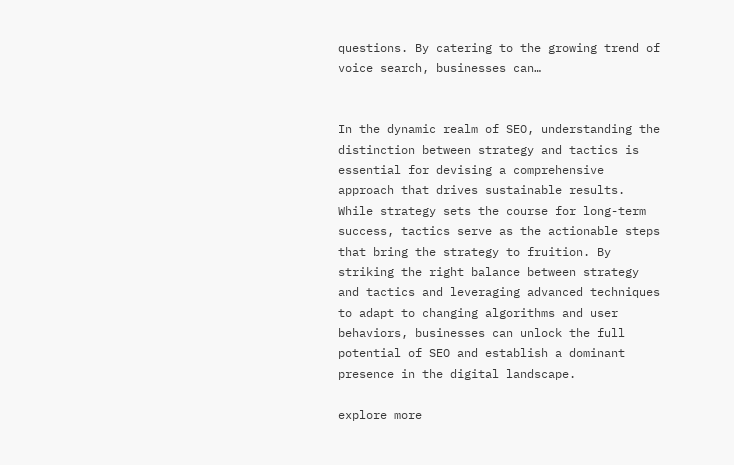questions. By catering to the growing trend of voice search, businesses can…


In the dynamic realm of SEO, understanding the distinction between strategy and tactics is essential for devising a comprehensive approach that drives sustainable results. While strategy sets the course for long-term success, tactics serve as the actionable steps that bring the strategy to fruition. By striking the right balance between strategy and tactics and leveraging advanced techniques to adapt to changing algorithms and user behaviors, businesses can unlock the full potential of SEO and establish a dominant presence in the digital landscape.

explore more